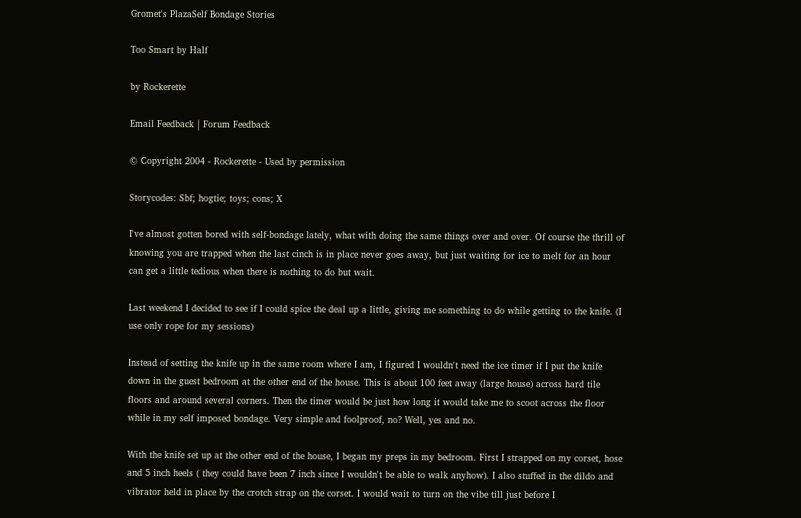Gromet's PlazaSelf Bondage Stories

Too Smart by Half

by Rockerette

Email Feedback | Forum Feedback

© Copyright 2004 - Rockerette - Used by permission

Storycodes: Sbf; hogtie; toys; cons; X

I've almost gotten bored with self-bondage lately, what with doing the same things over and over. Of course the thrill of knowing you are trapped when the last cinch is in place never goes away, but just waiting for ice to melt for an hour can get a little tedious when there is nothing to do but wait.

Last weekend I decided to see if I could spice the deal up a little, giving me something to do while getting to the knife. (I use only rope for my sessions)

Instead of setting the knife up in the same room where I am, I figured I wouldn't need the ice timer if I put the knife down in the guest bedroom at the other end of the house. This is about 100 feet away (large house) across hard tile floors and around several corners. Then the timer would be just how long it would take me to scoot across the floor while in my self imposed bondage. Very simple and foolproof, no? Well, yes and no.

With the knife set up at the other end of the house, I began my preps in my bedroom. First I strapped on my corset, hose and 5 inch heels ( they could have been 7 inch since I wouldn't be able to walk anyhow). I also stuffed in the dildo and vibrator held in place by the crotch strap on the corset. I would wait to turn on the vibe till just before I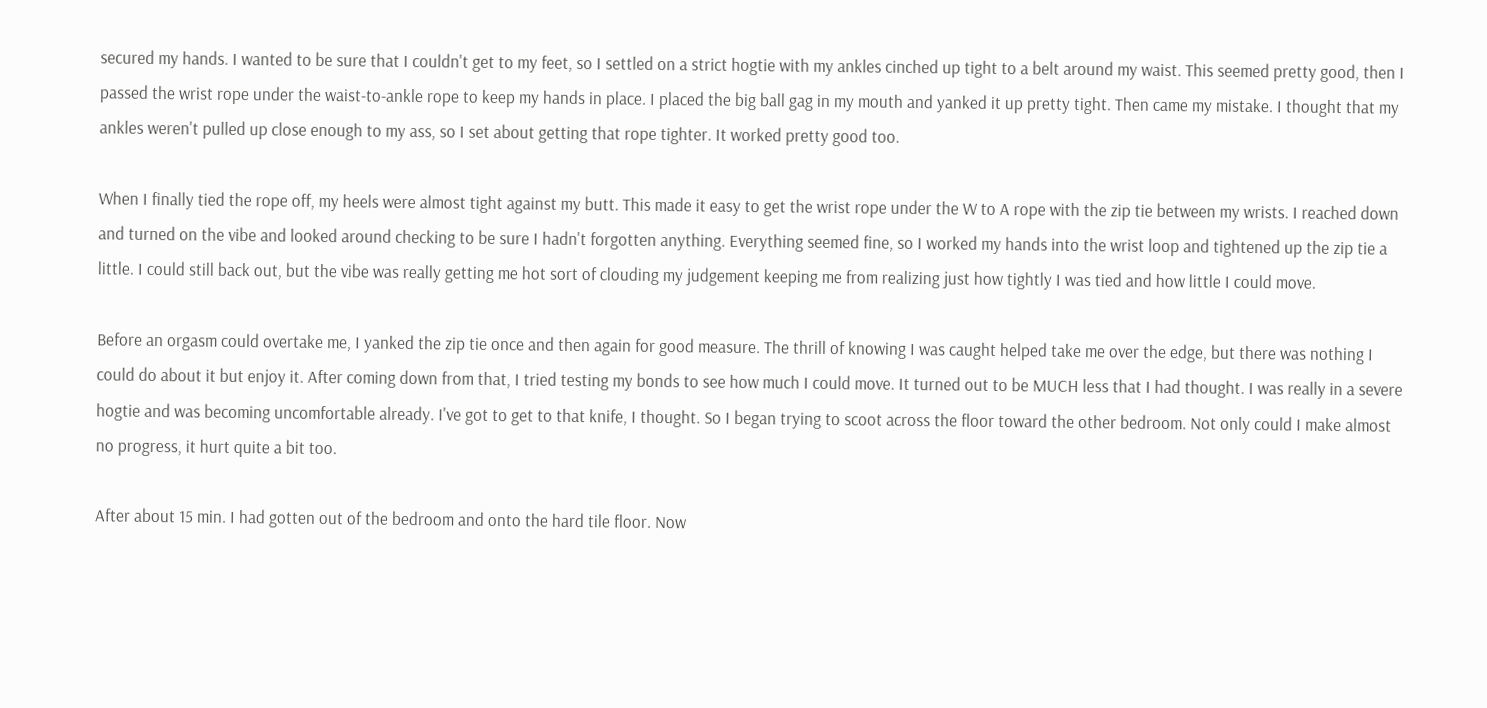secured my hands. I wanted to be sure that I couldn't get to my feet, so I settled on a strict hogtie with my ankles cinched up tight to a belt around my waist. This seemed pretty good, then I passed the wrist rope under the waist-to-ankle rope to keep my hands in place. I placed the big ball gag in my mouth and yanked it up pretty tight. Then came my mistake. I thought that my ankles weren't pulled up close enough to my ass, so I set about getting that rope tighter. It worked pretty good too.

When I finally tied the rope off, my heels were almost tight against my butt. This made it easy to get the wrist rope under the W to A rope with the zip tie between my wrists. I reached down and turned on the vibe and looked around checking to be sure I hadn't forgotten anything. Everything seemed fine, so I worked my hands into the wrist loop and tightened up the zip tie a little. I could still back out, but the vibe was really getting me hot sort of clouding my judgement keeping me from realizing just how tightly I was tied and how little I could move.

Before an orgasm could overtake me, I yanked the zip tie once and then again for good measure. The thrill of knowing I was caught helped take me over the edge, but there was nothing I could do about it but enjoy it. After coming down from that, I tried testing my bonds to see how much I could move. It turned out to be MUCH less that I had thought. I was really in a severe hogtie and was becoming uncomfortable already. I've got to get to that knife, I thought. So I began trying to scoot across the floor toward the other bedroom. Not only could I make almost no progress, it hurt quite a bit too.

After about 15 min. I had gotten out of the bedroom and onto the hard tile floor. Now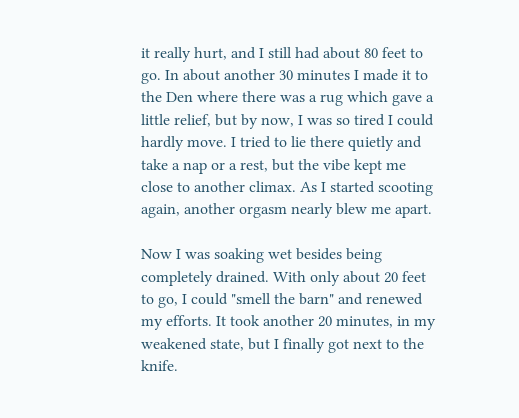it really hurt, and I still had about 80 feet to go. In about another 30 minutes I made it to the Den where there was a rug which gave a little relief, but by now, I was so tired I could hardly move. I tried to lie there quietly and take a nap or a rest, but the vibe kept me close to another climax. As I started scooting again, another orgasm nearly blew me apart.

Now I was soaking wet besides being completely drained. With only about 20 feet to go, I could "smell the barn" and renewed my efforts. It took another 20 minutes, in my weakened state, but I finally got next to the knife.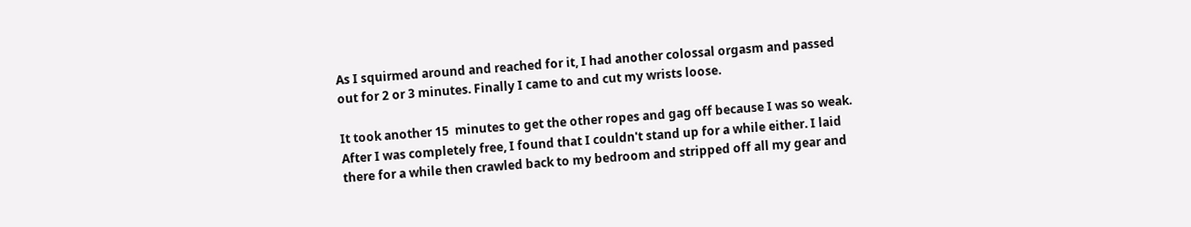As I squirmed around and reached for it, I had another colossal orgasm and passed out for 2 or 3 minutes. Finally I came to and cut my wrists loose.

It took another 15  minutes to get the other ropes and gag off because I was so weak. After I was completely free, I found that I couldn't stand up for a while either. I laid there for a while then crawled back to my bedroom and stripped off all my gear and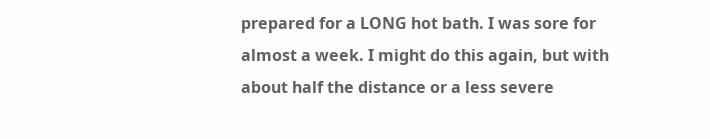prepared for a LONG hot bath. I was sore for almost a week. I might do this again, but with about half the distance or a less severe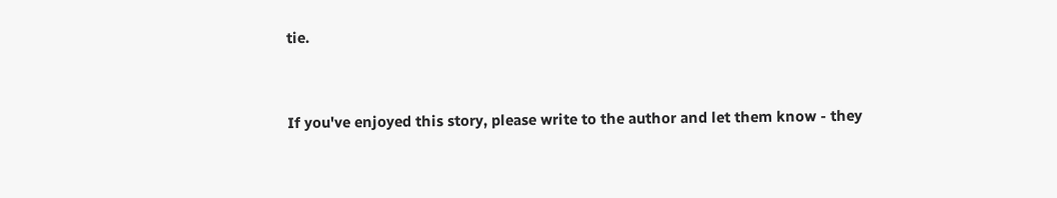tie.




If you've enjoyed this story, please write to the author and let them know - they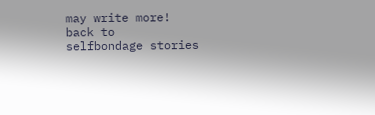may write more!
back to
selfbondage stories